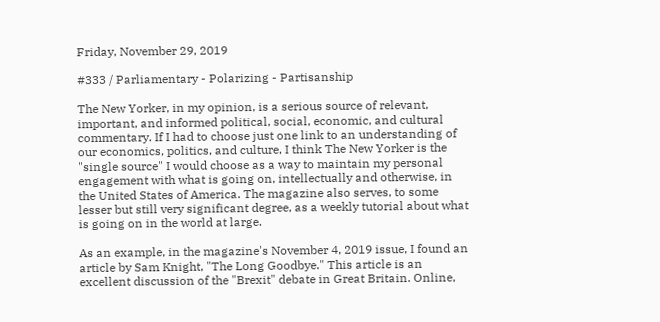Friday, November 29, 2019

#333 / Parliamentary - Polarizing - Partisanship

The New Yorker, in my opinion, is a serious source of relevant, important, and informed political, social, economic, and cultural commentary. If I had to choose just one link to an understanding of our economics, politics, and culture, I think The New Yorker is the "single source" I would choose as a way to maintain my personal engagement with what is going on, intellectually and otherwise, in the United States of America. The magazine also serves, to some lesser but still very significant degree, as a weekly tutorial about what is going on in the world at large.

As an example, in the magazine's November 4, 2019 issue, I found an article by Sam Knight, "The Long Goodbye." This article is an excellent discussion of the "Brexit" debate in Great Britain. Online,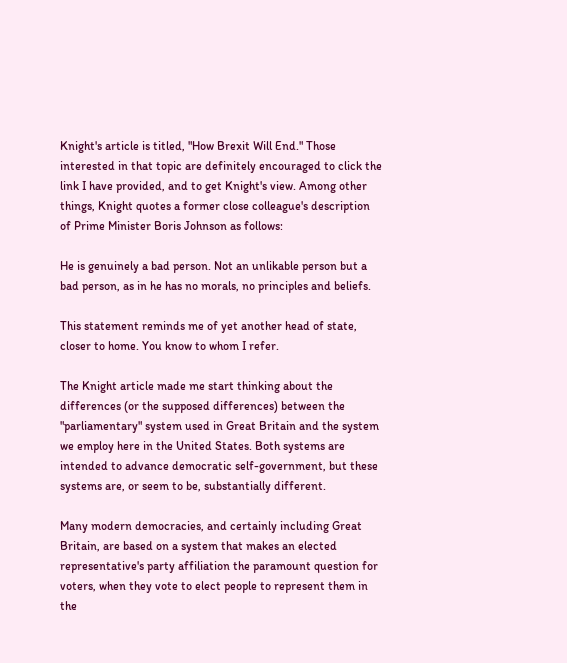Knight's article is titled, "How Brexit Will End." Those interested in that topic are definitely encouraged to click the link I have provided, and to get Knight's view. Among other things, Knight quotes a former close colleague's description of Prime Minister Boris Johnson as follows:

He is genuinely a bad person. Not an unlikable person but a bad person, as in he has no morals, no principles and beliefs.

This statement reminds me of yet another head of state, closer to home. You know to whom I refer.

The Knight article made me start thinking about the differences (or the supposed differences) between the "parliamentary" system used in Great Britain and the system we employ here in the United States. Both systems are intended to advance democratic self-government, but these systems are, or seem to be, substantially different.

Many modern democracies, and certainly including Great Britain, are based on a system that makes an elected representative's party affiliation the paramount question for voters, when they vote to elect people to represent them in the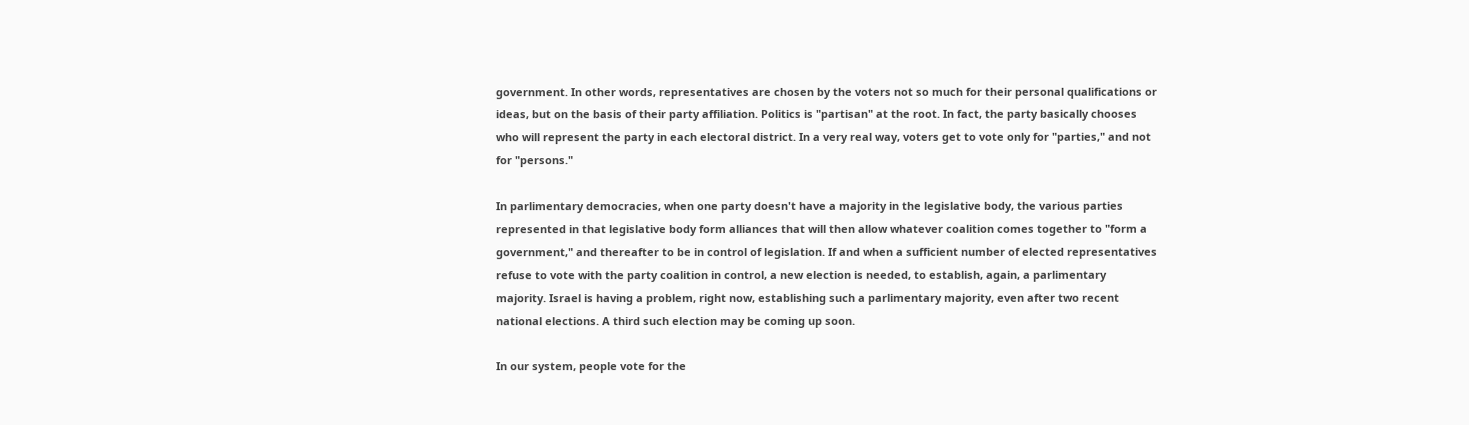government. In other words, representatives are chosen by the voters not so much for their personal qualifications or ideas, but on the basis of their party affiliation. Politics is "partisan" at the root. In fact, the party basically chooses who will represent the party in each electoral district. In a very real way, voters get to vote only for "parties," and not for "persons."

In parlimentary democracies, when one party doesn't have a majority in the legislative body, the various parties represented in that legislative body form alliances that will then allow whatever coalition comes together to "form a government," and thereafter to be in control of legislation. If and when a sufficient number of elected representatives refuse to vote with the party coalition in control, a new election is needed, to establish, again, a parlimentary majority. Israel is having a problem, right now, establishing such a parlimentary majority, even after two recent national elections. A third such election may be coming up soon.

In our system, people vote for the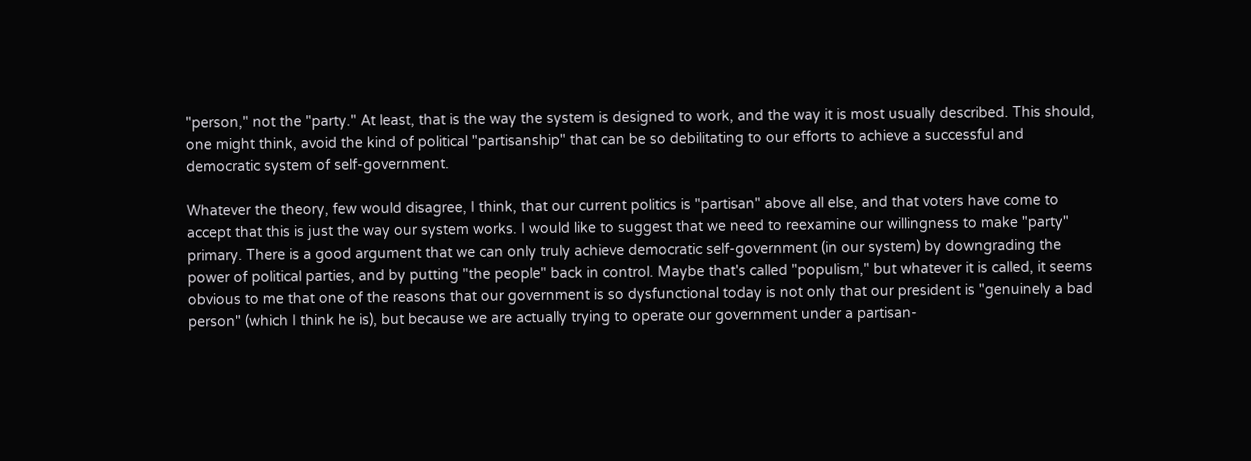"person," not the "party." At least, that is the way the system is designed to work, and the way it is most usually described. This should, one might think, avoid the kind of political "partisanship" that can be so debilitating to our efforts to achieve a successful and democratic system of self-government.

Whatever the theory, few would disagree, I think, that our current politics is "partisan" above all else, and that voters have come to accept that this is just the way our system works. I would like to suggest that we need to reexamine our willingness to make "party" primary. There is a good argument that we can only truly achieve democratic self-government (in our system) by downgrading the power of political parties, and by putting "the people" back in control. Maybe that's called "populism," but whatever it is called, it seems obvious to me that one of the reasons that our government is so dysfunctional today is not only that our president is "genuinely a bad person" (which I think he is), but because we are actually trying to operate our government under a partisan-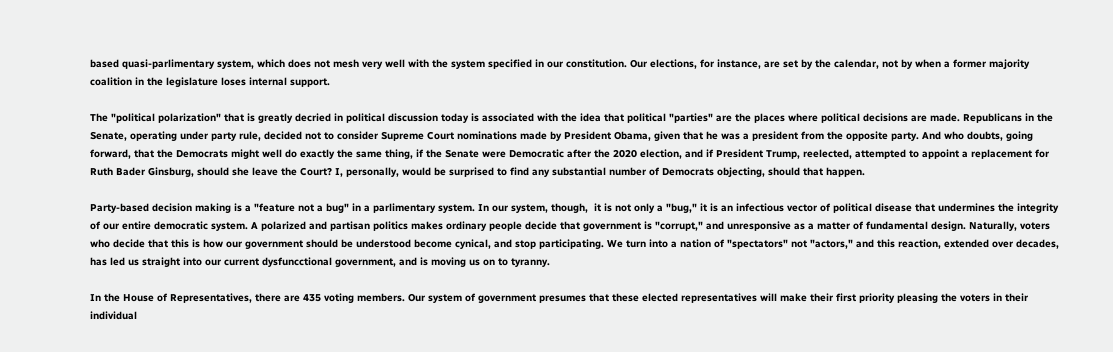based quasi-parlimentary system, which does not mesh very well with the system specified in our constitution. Our elections, for instance, are set by the calendar, not by when a former majority coalition in the legislature loses internal support.

The "political polarization" that is greatly decried in political discussion today is associated with the idea that political "parties" are the places where political decisions are made. Republicans in the Senate, operating under party rule, decided not to consider Supreme Court nominations made by President Obama, given that he was a president from the opposite party. And who doubts, going forward, that the Democrats might well do exactly the same thing, if the Senate were Democratic after the 2020 election, and if President Trump, reelected, attempted to appoint a replacement for Ruth Bader Ginsburg, should she leave the Court? I, personally, would be surprised to find any substantial number of Democrats objecting, should that happen.

Party-based decision making is a "feature not a bug" in a parlimentary system. In our system, though,  it is not only a "bug," it is an infectious vector of political disease that undermines the integrity of our entire democratic system. A polarized and partisan politics makes ordinary people decide that government is "corrupt," and unresponsive as a matter of fundamental design. Naturally, voters who decide that this is how our government should be understood become cynical, and stop participating. We turn into a nation of "spectators" not "actors," and this reaction, extended over decades, has led us straight into our current dysfuncctional government, and is moving us on to tyranny.

In the House of Representatives, there are 435 voting members. Our system of government presumes that these elected representatives will make their first priority pleasing the voters in their individual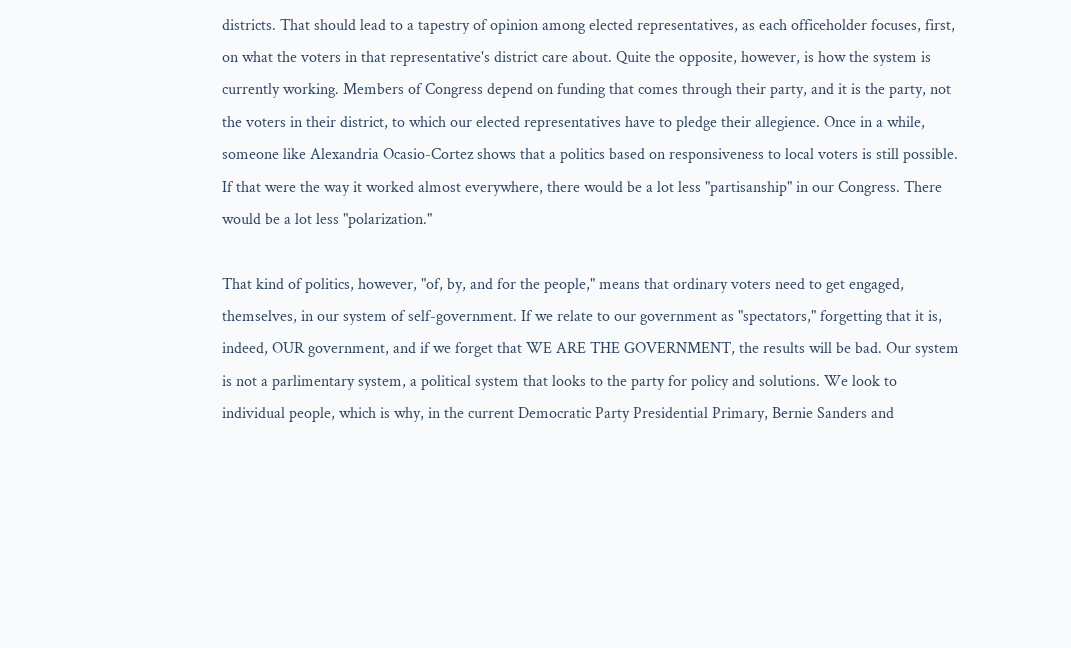districts. That should lead to a tapestry of opinion among elected representatives, as each officeholder focuses, first, on what the voters in that representative's district care about. Quite the opposite, however, is how the system is currently working. Members of Congress depend on funding that comes through their party, and it is the party, not the voters in their district, to which our elected representatives have to pledge their allegience. Once in a while, someone like Alexandria Ocasio-Cortez shows that a politics based on responsiveness to local voters is still possible. If that were the way it worked almost everywhere, there would be a lot less "partisanship" in our Congress. There would be a lot less "polarization."

That kind of politics, however, "of, by, and for the people," means that ordinary voters need to get engaged, themselves, in our system of self-government. If we relate to our government as "spectators," forgetting that it is, indeed, OUR government, and if we forget that WE ARE THE GOVERNMENT, the results will be bad. Our system is not a parlimentary system, a political system that looks to the party for policy and solutions. We look to individual people, which is why, in the current Democratic Party Presidential Primary, Bernie Sanders and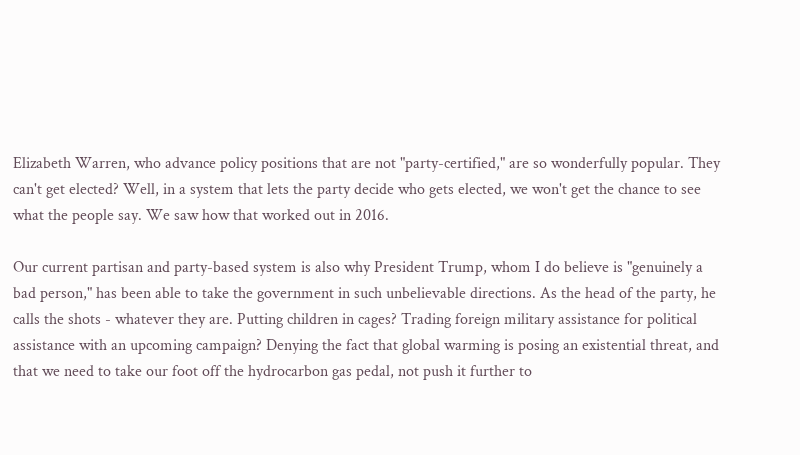Elizabeth Warren, who advance policy positions that are not "party-certified," are so wonderfully popular. They can't get elected? Well, in a system that lets the party decide who gets elected, we won't get the chance to see what the people say. We saw how that worked out in 2016.

Our current partisan and party-based system is also why President Trump, whom I do believe is "genuinely a bad person," has been able to take the government in such unbelievable directions. As the head of the party, he calls the shots - whatever they are. Putting children in cages? Trading foreign military assistance for political assistance with an upcoming campaign? Denying the fact that global warming is posing an existential threat, and that we need to take our foot off the hydrocarbon gas pedal, not push it further to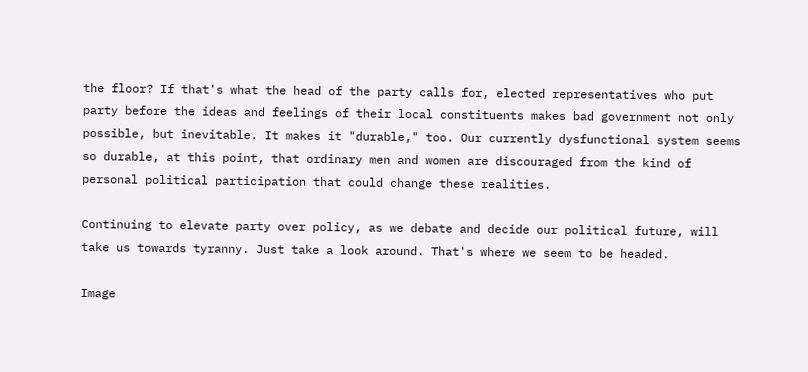the floor? If that's what the head of the party calls for, elected representatives who put party before the ideas and feelings of their local constituents makes bad government not only possible, but inevitable. It makes it "durable," too. Our currently dysfunctional system seems so durable, at this point, that ordinary men and women are discouraged from the kind of personal political participation that could change these realities.

Continuing to elevate party over policy, as we debate and decide our political future, will take us towards tyranny. Just take a look around. That's where we seem to be headed.

Image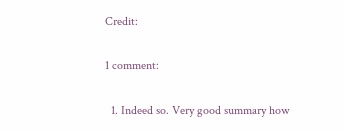Credit:

1 comment:

  1. Indeed so. Very good summary how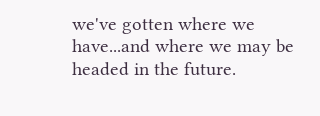we've gotten where we have...and where we may be headed in the future.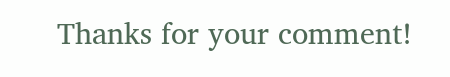Thanks for your comment!